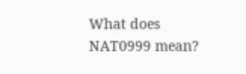What does NAT0999 mean?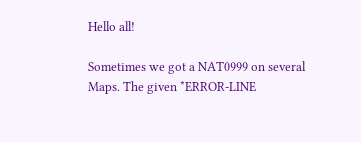Hello all!

Sometimes we got a NAT0999 on several Maps. The given *ERROR-LINE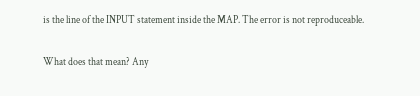is the line of the INPUT statement inside the MAP. The error is not reproduceable.

What does that mean? Any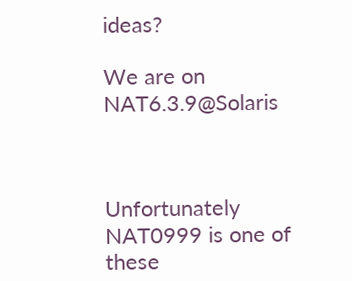ideas?

We are on NAT6.3.9@Solaris



Unfortunately NAT0999 is one of these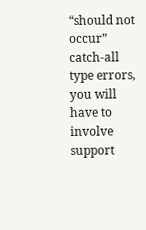“should not occur” catch-all type errors,
you will have to involve support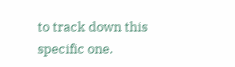to track down this specific one.